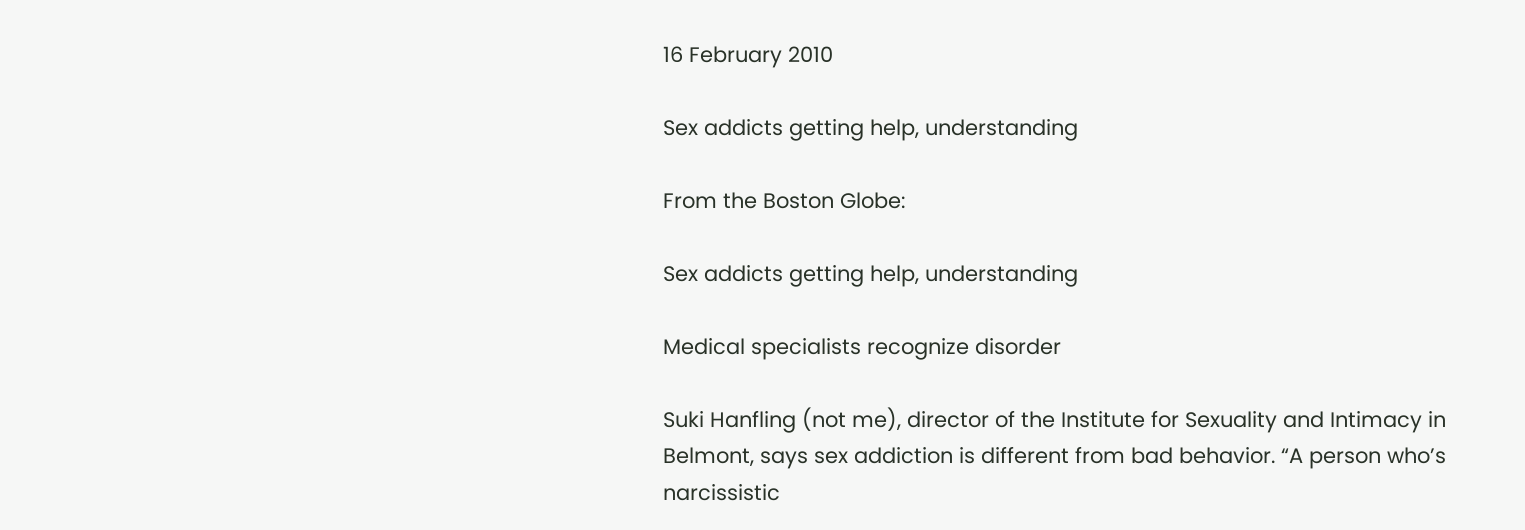16 February 2010

Sex addicts getting help, understanding

From the Boston Globe:

Sex addicts getting help, understanding

Medical specialists recognize disorder

Suki Hanfling (not me), director of the Institute for Sexuality and Intimacy in Belmont, says sex addiction is different from bad behavior. “A person who’s narcissistic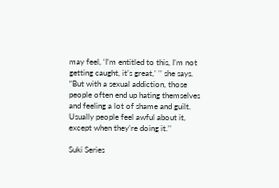may feel, ‘I’m entitled to this, I’m not getting caught, it’s great,’ ’’ she says. “But with a sexual addiction, those people often end up hating themselves and feeling a lot of shame and guilt. Usually people feel awful about it, except when they’re doing it.’’

Suki Series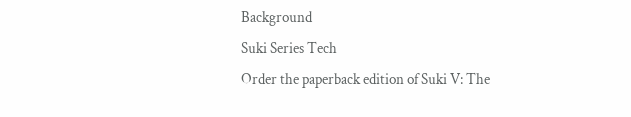Background
Suki Series Tech
Order the paperback edition of Suki V: The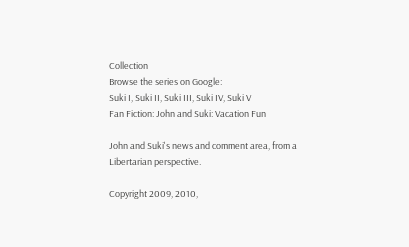Collection
Browse the series on Google:
Suki I, Suki II, Suki III, Suki IV, Suki V
Fan Fiction: John and Suki: Vacation Fun

John and Suki's news and comment area, from a Libertarian perspective.

Copyright 2009, 2010,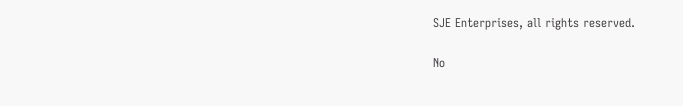SJE Enterprises, all rights reserved.

No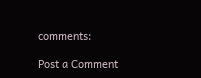comments:

Post a Comment